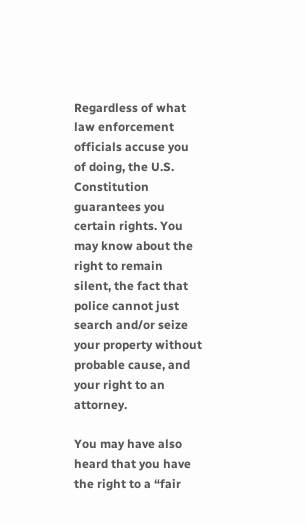Regardless of what law enforcement officials accuse you of doing, the U.S. Constitution guarantees you certain rights. You may know about the right to remain silent, the fact that police cannot just search and/or seize your property without probable cause, and your right to an attorney.

You may have also heard that you have the right to a “fair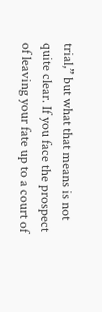trial,” but what that means is not quite clear. If you face the prospect of leaving your fate up to a court of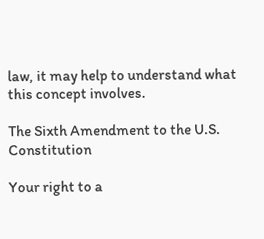law, it may help to understand what this concept involves.

The Sixth Amendment to the U.S. Constitution

Your right to a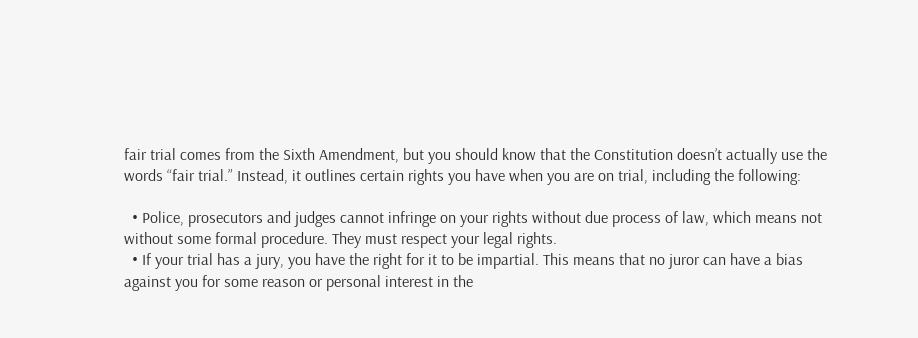fair trial comes from the Sixth Amendment, but you should know that the Constitution doesn’t actually use the words “fair trial.” Instead, it outlines certain rights you have when you are on trial, including the following:

  • Police, prosecutors and judges cannot infringe on your rights without due process of law, which means not without some formal procedure. They must respect your legal rights.
  • If your trial has a jury, you have the right for it to be impartial. This means that no juror can have a bias against you for some reason or personal interest in the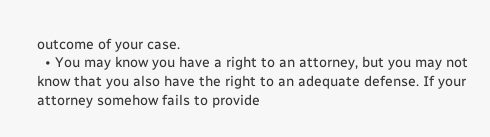outcome of your case.
  • You may know you have a right to an attorney, but you may not know that you also have the right to an adequate defense. If your attorney somehow fails to provide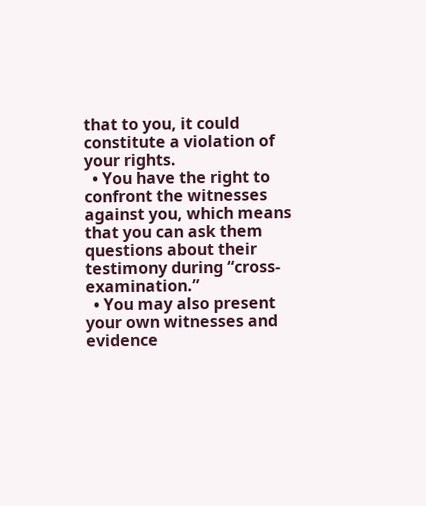that to you, it could constitute a violation of your rights.
  • You have the right to confront the witnesses against you, which means that you can ask them questions about their testimony during “cross-examination.”
  • You may also present your own witnesses and evidence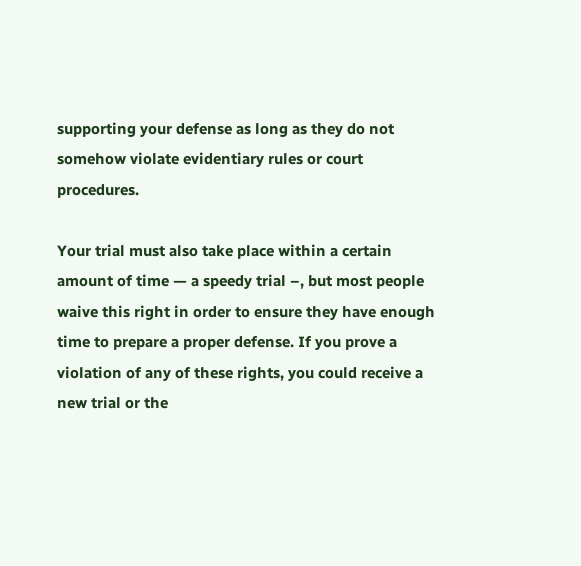supporting your defense as long as they do not somehow violate evidentiary rules or court procedures.

Your trial must also take place within a certain amount of time — a speedy trial –, but most people waive this right in order to ensure they have enough time to prepare a proper defense. If you prove a violation of any of these rights, you could receive a new trial or the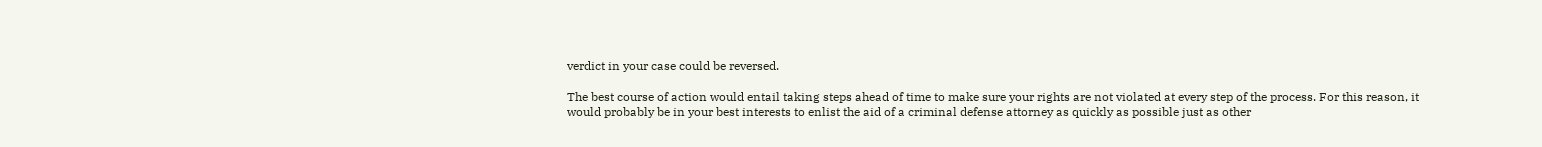verdict in your case could be reversed.

The best course of action would entail taking steps ahead of time to make sure your rights are not violated at every step of the process. For this reason, it would probably be in your best interests to enlist the aid of a criminal defense attorney as quickly as possible just as other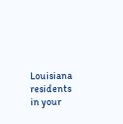Louisiana residents in your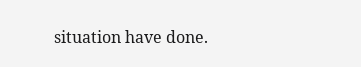situation have done.